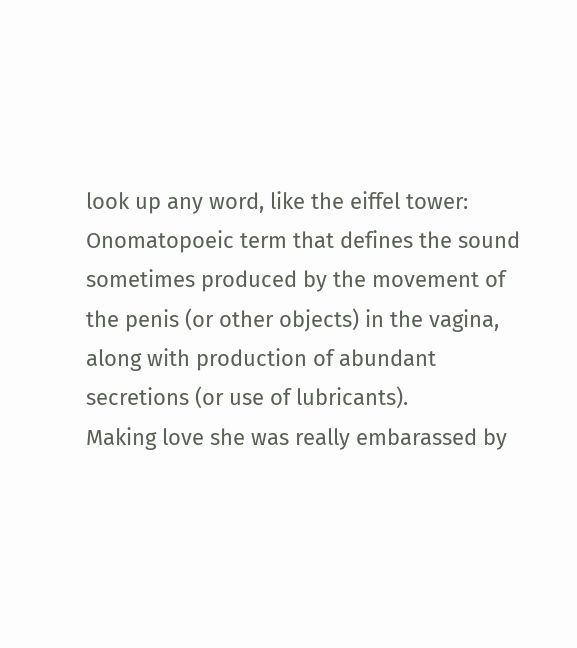look up any word, like the eiffel tower:
Onomatopoeic term that defines the sound sometimes produced by the movement of the penis (or other objects) in the vagina, along with production of abundant secretions (or use of lubricants).
Making love she was really embarassed by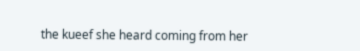the kueef she heard coming from her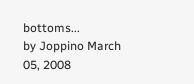bottoms...
by Joppino March 05, 2008